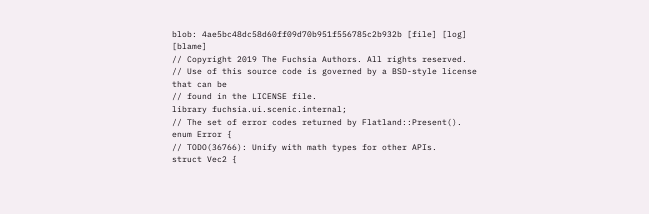blob: 4ae5bc48dc58d60ff09d70b951f556785c2b932b [file] [log] [blame]
// Copyright 2019 The Fuchsia Authors. All rights reserved.
// Use of this source code is governed by a BSD-style license that can be
// found in the LICENSE file.
library fuchsia.ui.scenic.internal;
// The set of error codes returned by Flatland::Present().
enum Error {
// TODO(36766): Unify with math types for other APIs.
struct Vec2 {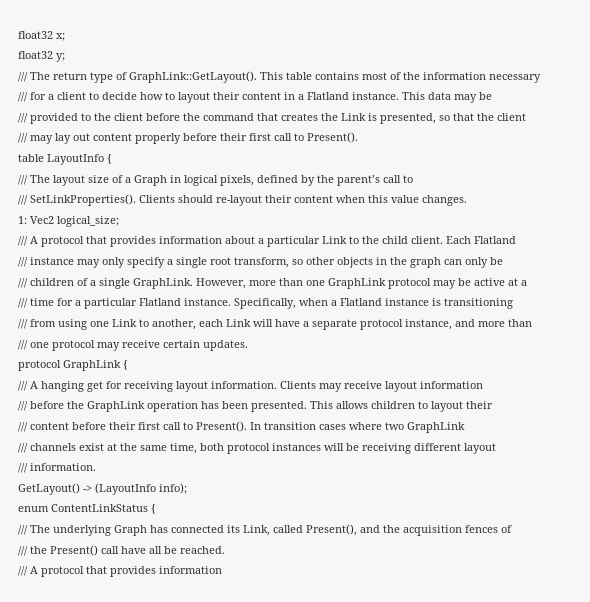float32 x;
float32 y;
/// The return type of GraphLink::GetLayout(). This table contains most of the information necessary
/// for a client to decide how to layout their content in a Flatland instance. This data may be
/// provided to the client before the command that creates the Link is presented, so that the client
/// may lay out content properly before their first call to Present().
table LayoutInfo {
/// The layout size of a Graph in logical pixels, defined by the parent’s call to
/// SetLinkProperties(). Clients should re-layout their content when this value changes.
1: Vec2 logical_size;
/// A protocol that provides information about a particular Link to the child client. Each Flatland
/// instance may only specify a single root transform, so other objects in the graph can only be
/// children of a single GraphLink. However, more than one GraphLink protocol may be active at a
/// time for a particular Flatland instance. Specifically, when a Flatland instance is transitioning
/// from using one Link to another, each Link will have a separate protocol instance, and more than
/// one protocol may receive certain updates.
protocol GraphLink {
/// A hanging get for receiving layout information. Clients may receive layout information
/// before the GraphLink operation has been presented. This allows children to layout their
/// content before their first call to Present(). In transition cases where two GraphLink
/// channels exist at the same time, both protocol instances will be receiving different layout
/// information.
GetLayout() -> (LayoutInfo info);
enum ContentLinkStatus {
/// The underlying Graph has connected its Link, called Present(), and the acquisition fences of
/// the Present() call have all be reached.
/// A protocol that provides information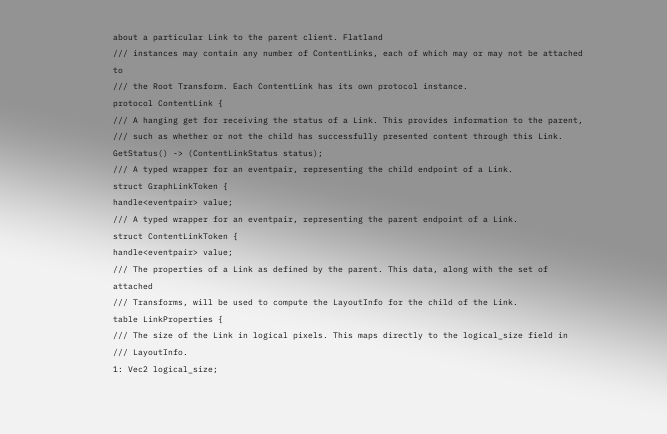about a particular Link to the parent client. Flatland
/// instances may contain any number of ContentLinks, each of which may or may not be attached to
/// the Root Transform. Each ContentLink has its own protocol instance.
protocol ContentLink {
/// A hanging get for receiving the status of a Link. This provides information to the parent,
/// such as whether or not the child has successfully presented content through this Link.
GetStatus() -> (ContentLinkStatus status);
/// A typed wrapper for an eventpair, representing the child endpoint of a Link.
struct GraphLinkToken {
handle<eventpair> value;
/// A typed wrapper for an eventpair, representing the parent endpoint of a Link.
struct ContentLinkToken {
handle<eventpair> value;
/// The properties of a Link as defined by the parent. This data, along with the set of attached
/// Transforms, will be used to compute the LayoutInfo for the child of the Link.
table LinkProperties {
/// The size of the Link in logical pixels. This maps directly to the logical_size field in
/// LayoutInfo.
1: Vec2 logical_size;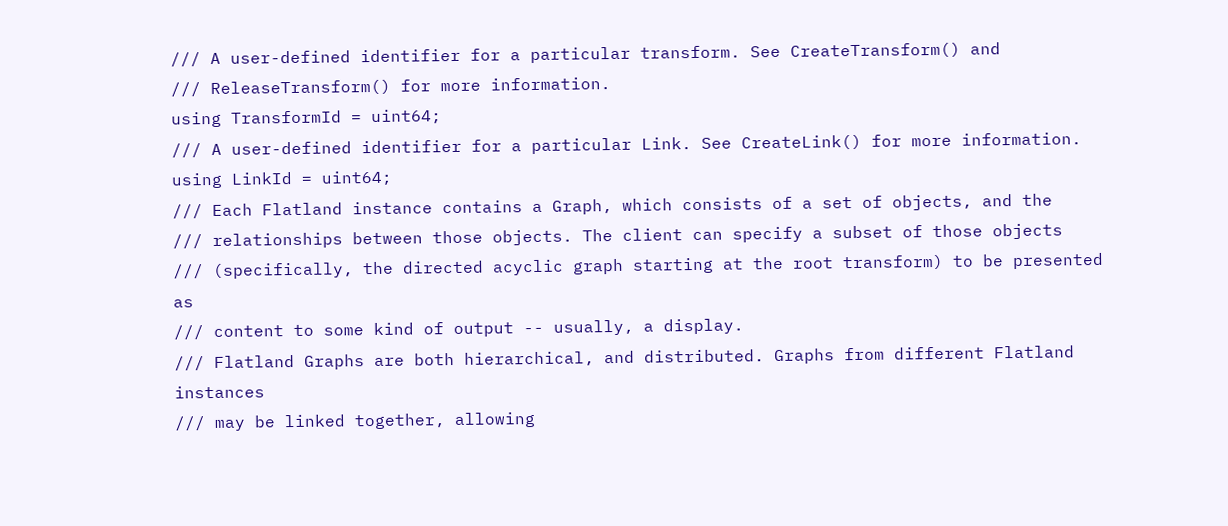/// A user-defined identifier for a particular transform. See CreateTransform() and
/// ReleaseTransform() for more information.
using TransformId = uint64;
/// A user-defined identifier for a particular Link. See CreateLink() for more information.
using LinkId = uint64;
/// Each Flatland instance contains a Graph, which consists of a set of objects, and the
/// relationships between those objects. The client can specify a subset of those objects
/// (specifically, the directed acyclic graph starting at the root transform) to be presented as
/// content to some kind of output -- usually, a display.
/// Flatland Graphs are both hierarchical, and distributed. Graphs from different Flatland instances
/// may be linked together, allowing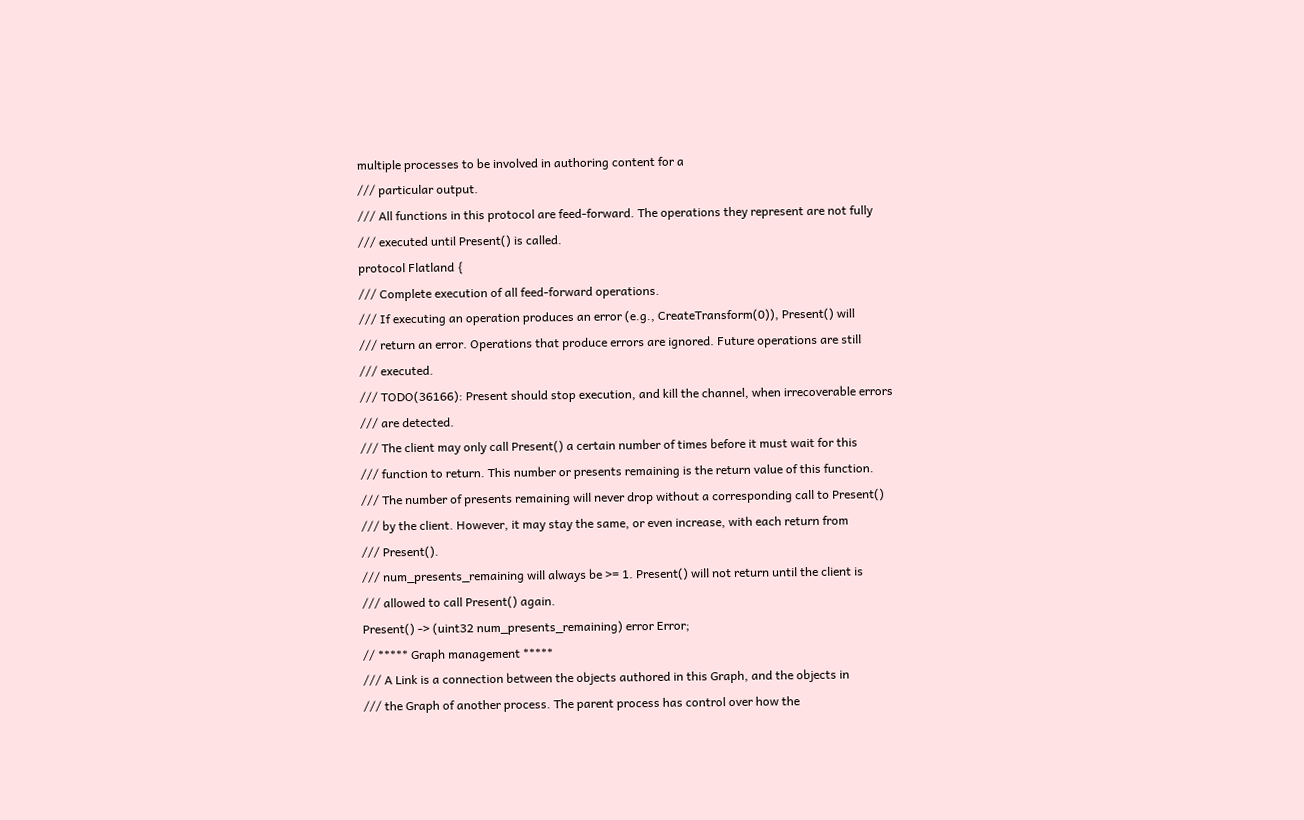multiple processes to be involved in authoring content for a
/// particular output.
/// All functions in this protocol are feed-forward. The operations they represent are not fully
/// executed until Present() is called.
protocol Flatland {
/// Complete execution of all feed-forward operations.
/// If executing an operation produces an error (e.g., CreateTransform(0)), Present() will
/// return an error. Operations that produce errors are ignored. Future operations are still
/// executed.
/// TODO(36166): Present should stop execution, and kill the channel, when irrecoverable errors
/// are detected.
/// The client may only call Present() a certain number of times before it must wait for this
/// function to return. This number or presents remaining is the return value of this function.
/// The number of presents remaining will never drop without a corresponding call to Present()
/// by the client. However, it may stay the same, or even increase, with each return from
/// Present().
/// num_presents_remaining will always be >= 1. Present() will not return until the client is
/// allowed to call Present() again.
Present() -> (uint32 num_presents_remaining) error Error;
// ***** Graph management *****
/// A Link is a connection between the objects authored in this Graph, and the objects in
/// the Graph of another process. The parent process has control over how the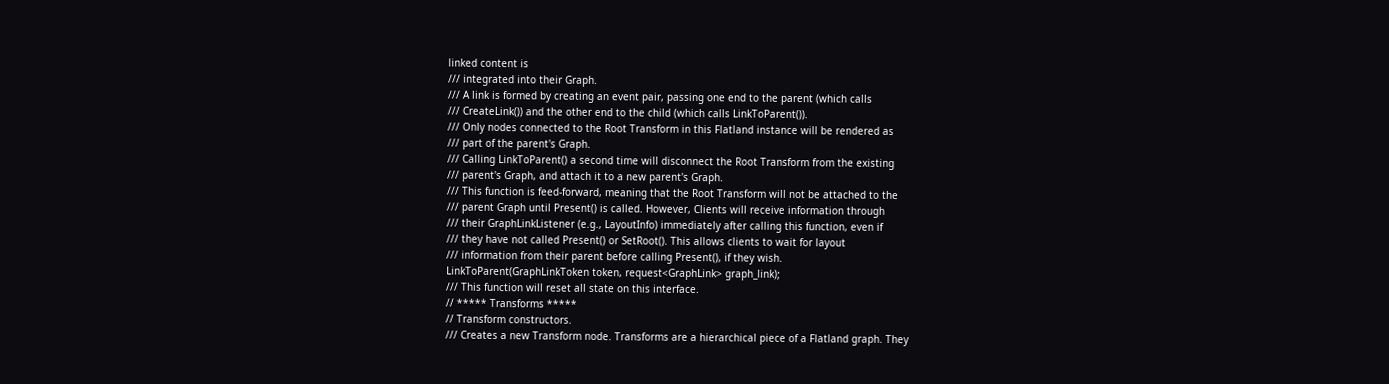linked content is
/// integrated into their Graph.
/// A link is formed by creating an event pair, passing one end to the parent (which calls
/// CreateLink()) and the other end to the child (which calls LinkToParent()).
/// Only nodes connected to the Root Transform in this Flatland instance will be rendered as
/// part of the parent's Graph.
/// Calling LinkToParent() a second time will disconnect the Root Transform from the existing
/// parent's Graph, and attach it to a new parent's Graph.
/// This function is feed-forward, meaning that the Root Transform will not be attached to the
/// parent Graph until Present() is called. However, Clients will receive information through
/// their GraphLinkListener (e.g., LayoutInfo) immediately after calling this function, even if
/// they have not called Present() or SetRoot(). This allows clients to wait for layout
/// information from their parent before calling Present(), if they wish.
LinkToParent(GraphLinkToken token, request<GraphLink> graph_link);
/// This function will reset all state on this interface.
// ***** Transforms *****
// Transform constructors.
/// Creates a new Transform node. Transforms are a hierarchical piece of a Flatland graph. They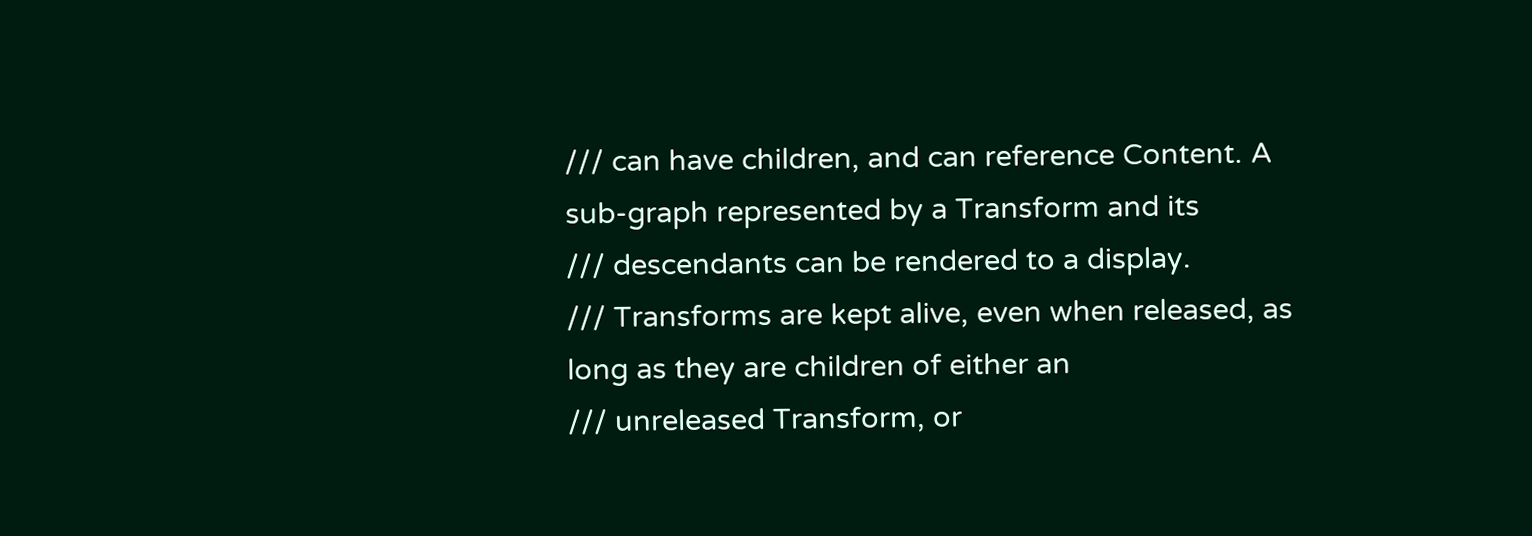/// can have children, and can reference Content. A sub-graph represented by a Transform and its
/// descendants can be rendered to a display.
/// Transforms are kept alive, even when released, as long as they are children of either an
/// unreleased Transform, or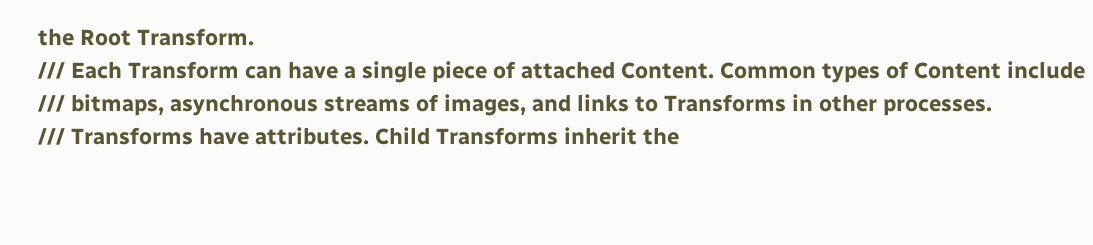the Root Transform.
/// Each Transform can have a single piece of attached Content. Common types of Content include
/// bitmaps, asynchronous streams of images, and links to Transforms in other processes.
/// Transforms have attributes. Child Transforms inherit the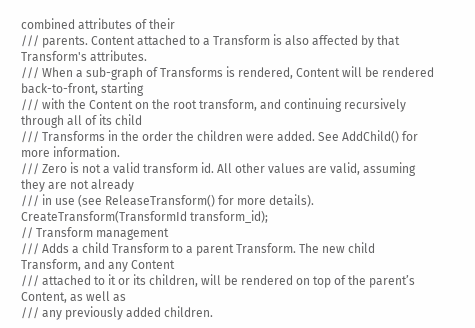combined attributes of their
/// parents. Content attached to a Transform is also affected by that Transform's attributes.
/// When a sub-graph of Transforms is rendered, Content will be rendered back-to-front, starting
/// with the Content on the root transform, and continuing recursively through all of its child
/// Transforms in the order the children were added. See AddChild() for more information.
/// Zero is not a valid transform id. All other values are valid, assuming they are not already
/// in use (see ReleaseTransform() for more details).
CreateTransform(TransformId transform_id);
// Transform management
/// Adds a child Transform to a parent Transform. The new child Transform, and any Content
/// attached to it or its children, will be rendered on top of the parent’s Content, as well as
/// any previously added children.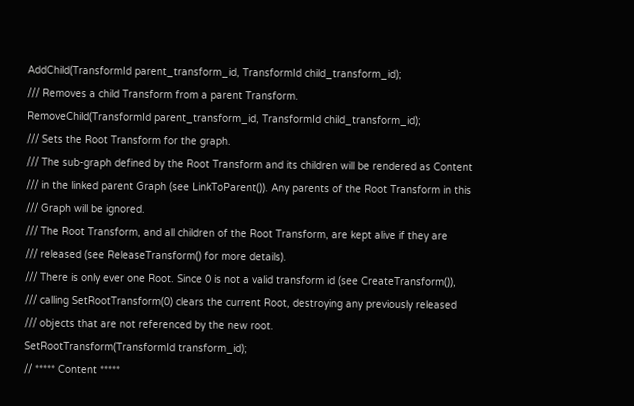AddChild(TransformId parent_transform_id, TransformId child_transform_id);
/// Removes a child Transform from a parent Transform.
RemoveChild(TransformId parent_transform_id, TransformId child_transform_id);
/// Sets the Root Transform for the graph.
/// The sub-graph defined by the Root Transform and its children will be rendered as Content
/// in the linked parent Graph (see LinkToParent()). Any parents of the Root Transform in this
/// Graph will be ignored.
/// The Root Transform, and all children of the Root Transform, are kept alive if they are
/// released (see ReleaseTransform() for more details).
/// There is only ever one Root. Since 0 is not a valid transform id (see CreateTransform()),
/// calling SetRootTransform(0) clears the current Root, destroying any previously released
/// objects that are not referenced by the new root.
SetRootTransform(TransformId transform_id);
// ***** Content *****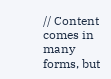// Content comes in many forms, but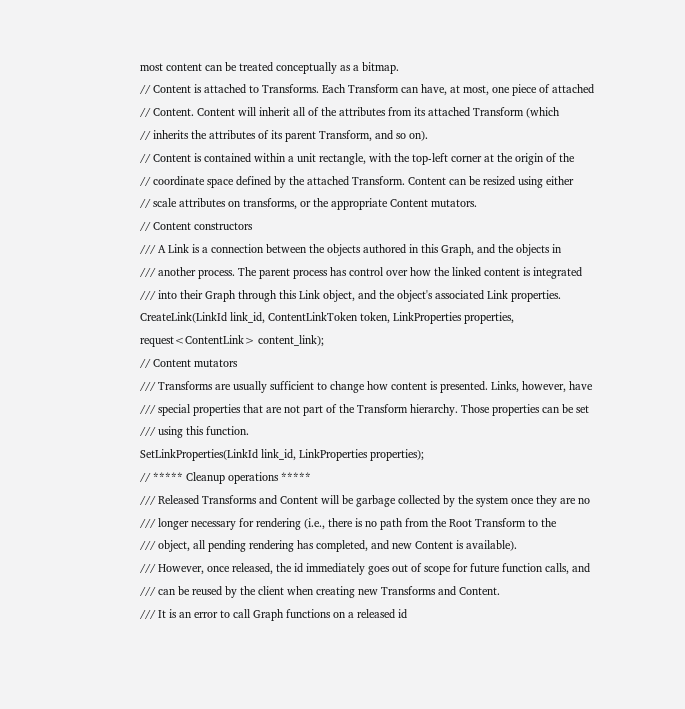most content can be treated conceptually as a bitmap.
// Content is attached to Transforms. Each Transform can have, at most, one piece of attached
// Content. Content will inherit all of the attributes from its attached Transform (which
// inherits the attributes of its parent Transform, and so on).
// Content is contained within a unit rectangle, with the top-left corner at the origin of the
// coordinate space defined by the attached Transform. Content can be resized using either
// scale attributes on transforms, or the appropriate Content mutators.
// Content constructors
/// A Link is a connection between the objects authored in this Graph, and the objects in
/// another process. The parent process has control over how the linked content is integrated
/// into their Graph through this Link object, and the object's associated Link properties.
CreateLink(LinkId link_id, ContentLinkToken token, LinkProperties properties,
request<ContentLink> content_link);
// Content mutators
/// Transforms are usually sufficient to change how content is presented. Links, however, have
/// special properties that are not part of the Transform hierarchy. Those properties can be set
/// using this function.
SetLinkProperties(LinkId link_id, LinkProperties properties);
// ***** Cleanup operations *****
/// Released Transforms and Content will be garbage collected by the system once they are no
/// longer necessary for rendering (i.e., there is no path from the Root Transform to the
/// object, all pending rendering has completed, and new Content is available).
/// However, once released, the id immediately goes out of scope for future function calls, and
/// can be reused by the client when creating new Transforms and Content.
/// It is an error to call Graph functions on a released id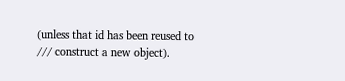(unless that id has been reused to
/// construct a new object).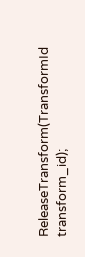ReleaseTransform(TransformId transform_id);